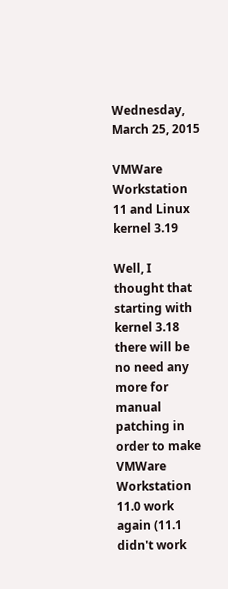Wednesday, March 25, 2015

VMWare Workstation 11 and Linux kernel 3.19

Well, I thought that starting with kernel 3.18 there will be no need any more for manual patching in order to make VMWare Workstation 11.0 work again (11.1 didn't work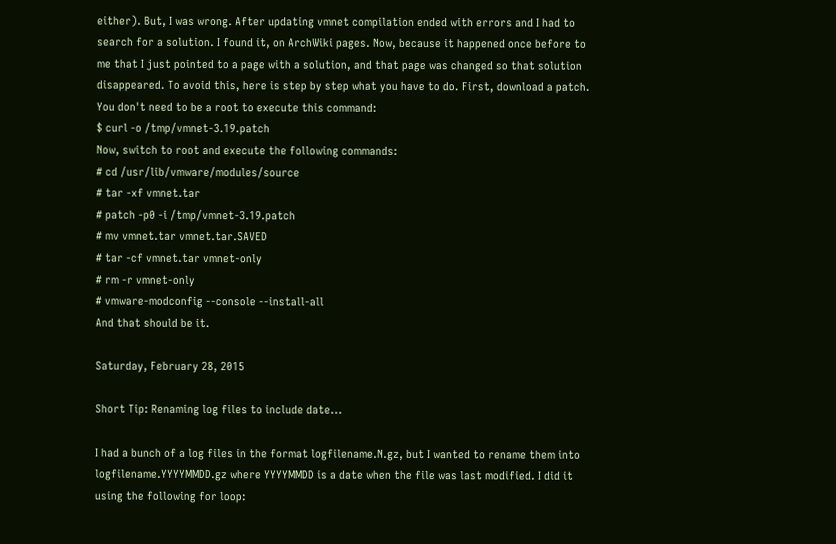either). But, I was wrong. After updating vmnet compilation ended with errors and I had to search for a solution. I found it, on ArchWiki pages. Now, because it happened once before to me that I just pointed to a page with a solution, and that page was changed so that solution disappeared. To avoid this, here is step by step what you have to do. First, download a patch. You don't need to be a root to execute this command:
$ curl -o /tmp/vmnet-3.19.patch
Now, switch to root and execute the following commands:
# cd /usr/lib/vmware/modules/source
# tar -xf vmnet.tar
# patch -p0 -i /tmp/vmnet-3.19.patch
# mv vmnet.tar vmnet.tar.SAVED
# tar -cf vmnet.tar vmnet-only
# rm -r vmnet-only
# vmware-modconfig --console --install-all
And that should be it.

Saturday, February 28, 2015

Short Tip: Renaming log files to include date...

I had a bunch of a log files in the format logfilename.N.gz, but I wanted to rename them into logfilename.YYYYMMDD.gz where YYYYMMDD is a date when the file was last modified. I did it using the following for loop: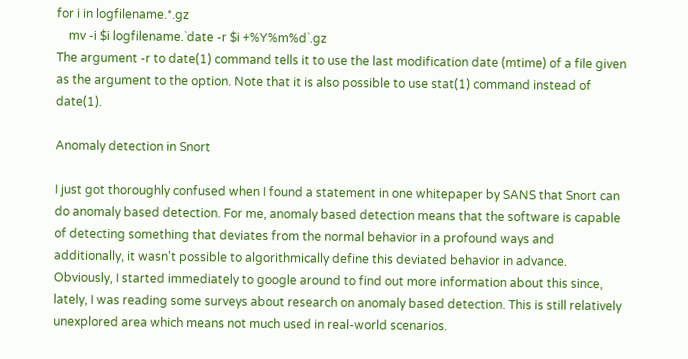for i in logfilename.*.gz
    mv -i $i logfilename.`date -r $i +%Y%m%d`.gz
The argument -r to date(1) command tells it to use the last modification date (mtime) of a file given as the argument to the option. Note that it is also possible to use stat(1) command instead of date(1).

Anomaly detection in Snort

I just got thoroughly confused when I found a statement in one whitepaper by SANS that Snort can do anomaly based detection. For me, anomaly based detection means that the software is capable of detecting something that deviates from the normal behavior in a profound ways and additionally, it wasn't possible to algorithmically define this deviated behavior in advance. Obviously, I started immediately to google around to find out more information about this since, lately, I was reading some surveys about research on anomaly based detection. This is still relatively unexplored area which means not much used in real-world scenarios.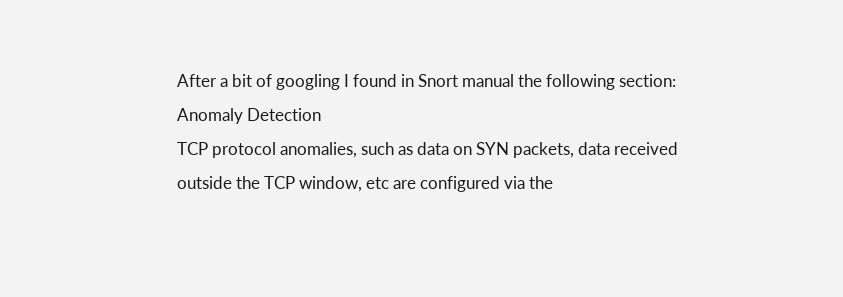After a bit of googling I found in Snort manual the following section: Anomaly Detection
TCP protocol anomalies, such as data on SYN packets, data received outside the TCP window, etc are configured via the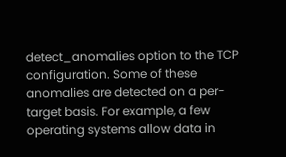detect_anomalies option to the TCP configuration. Some of these anomalies are detected on a per-target basis. For example, a few operating systems allow data in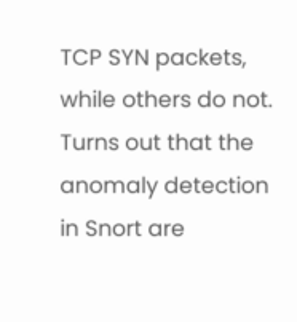TCP SYN packets, while others do not.
Turns out that the anomaly detection in Snort are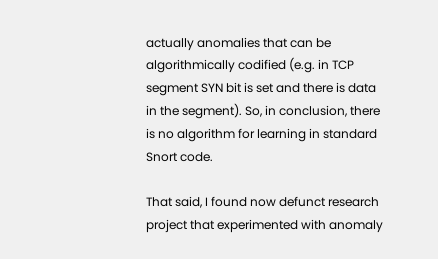actually anomalies that can be algorithmically codified (e.g. in TCP segment SYN bit is set and there is data in the segment). So, in conclusion, there is no algorithm for learning in standard Snort code.

That said, I found now defunct research project that experimented with anomaly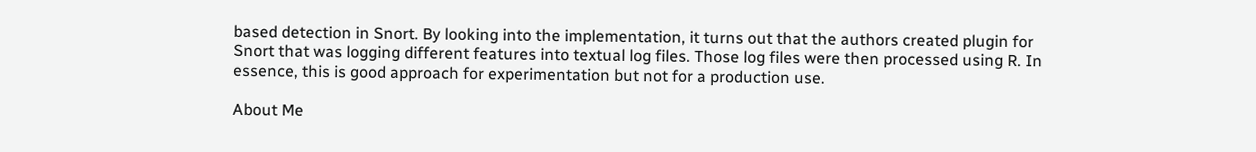based detection in Snort. By looking into the implementation, it turns out that the authors created plugin for Snort that was logging different features into textual log files. Those log files were then processed using R. In essence, this is good approach for experimentation but not for a production use.

About Me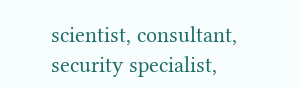scientist, consultant, security specialist,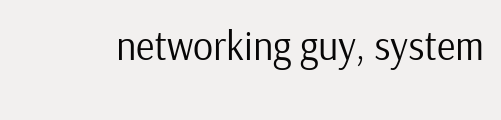networking guy, system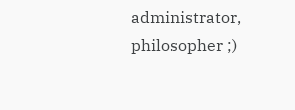administrator, philosopher ;)